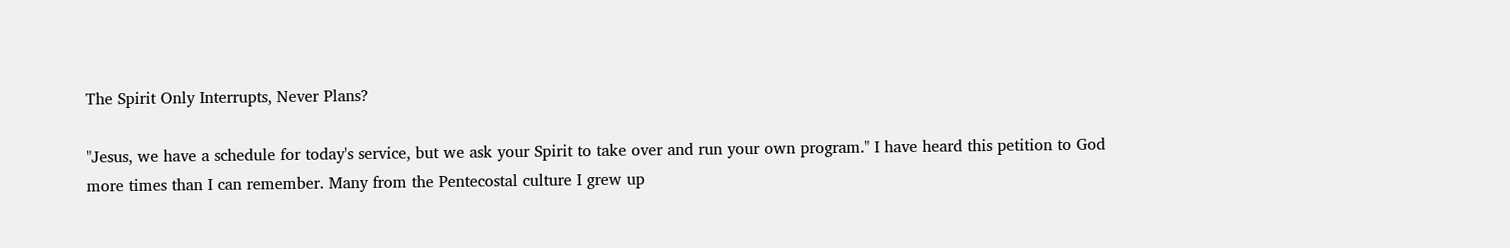The Spirit Only Interrupts, Never Plans?

"Jesus, we have a schedule for today's service, but we ask your Spirit to take over and run your own program." I have heard this petition to God more times than I can remember. Many from the Pentecostal culture I grew up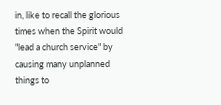in, like to recall the glorious times when the Spirit would "lead a church service" by causing many unplanned things to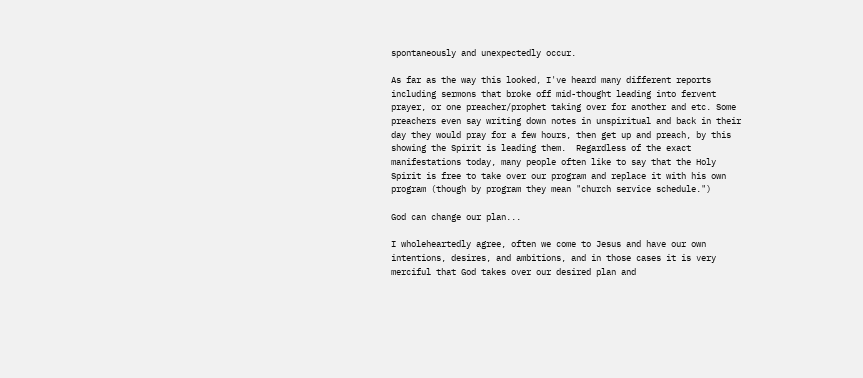spontaneously and unexpectedly occur.

As far as the way this looked, I've heard many different reports including sermons that broke off mid-thought leading into fervent prayer, or one preacher/prophet taking over for another and etc. Some preachers even say writing down notes in unspiritual and back in their day they would pray for a few hours, then get up and preach, by this showing the Spirit is leading them.  Regardless of the exact manifestations today, many people often like to say that the Holy Spirit is free to take over our program and replace it with his own program (though by program they mean "church service schedule.")

God can change our plan...

I wholeheartedly agree, often we come to Jesus and have our own intentions, desires, and ambitions, and in those cases it is very merciful that God takes over our desired plan and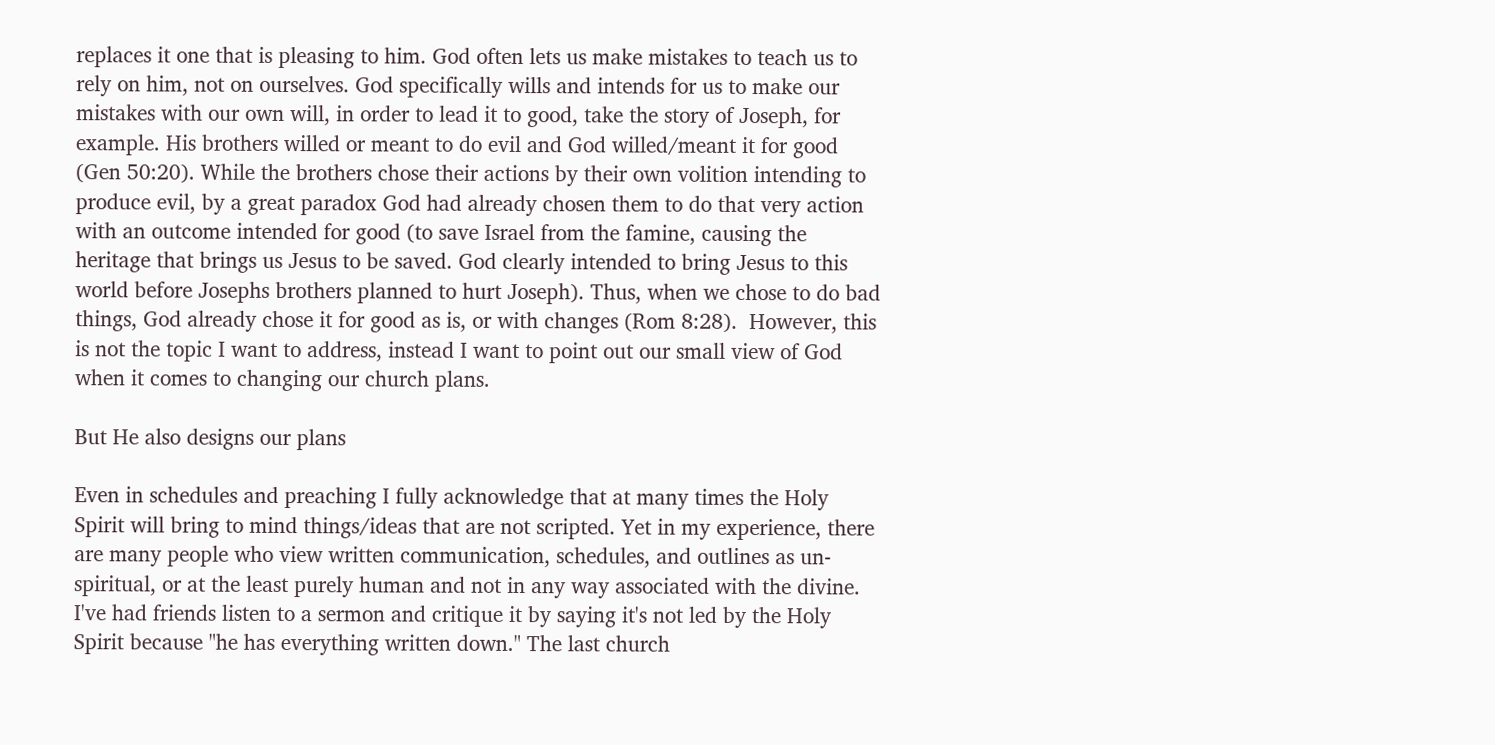replaces it one that is pleasing to him. God often lets us make mistakes to teach us to rely on him, not on ourselves. God specifically wills and intends for us to make our mistakes with our own will, in order to lead it to good, take the story of Joseph, for example. His brothers willed or meant to do evil and God willed/meant it for good (Gen 50:20). While the brothers chose their actions by their own volition intending to produce evil, by a great paradox God had already chosen them to do that very action with an outcome intended for good (to save Israel from the famine, causing the heritage that brings us Jesus to be saved. God clearly intended to bring Jesus to this world before Josephs brothers planned to hurt Joseph). Thus, when we chose to do bad things, God already chose it for good as is, or with changes (Rom 8:28).  However, this is not the topic I want to address, instead I want to point out our small view of God when it comes to changing our church plans.

But He also designs our plans

Even in schedules and preaching I fully acknowledge that at many times the Holy Spirit will bring to mind things/ideas that are not scripted. Yet in my experience, there are many people who view written communication, schedules, and outlines as un-spiritual, or at the least purely human and not in any way associated with the divine. I've had friends listen to a sermon and critique it by saying it's not led by the Holy Spirit because "he has everything written down." The last church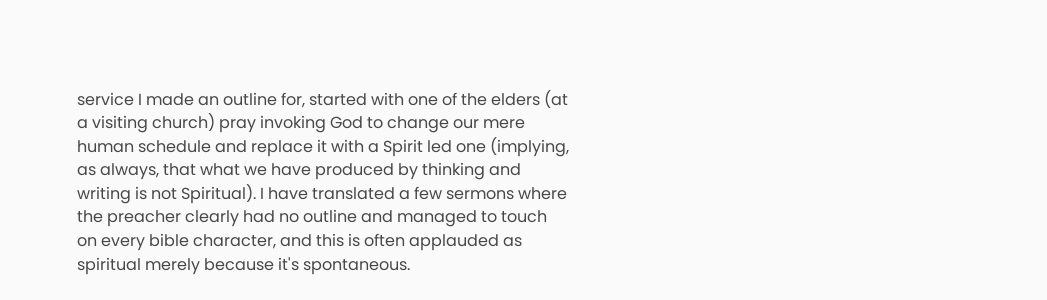service I made an outline for, started with one of the elders (at a visiting church) pray invoking God to change our mere human schedule and replace it with a Spirit led one (implying, as always, that what we have produced by thinking and writing is not Spiritual). I have translated a few sermons where the preacher clearly had no outline and managed to touch on every bible character, and this is often applauded as spiritual merely because it's spontaneous.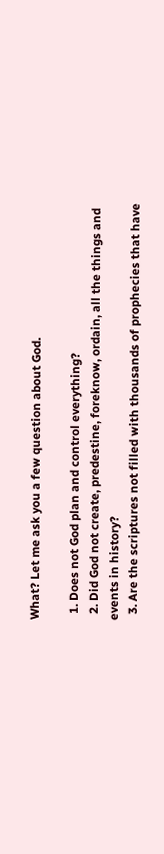What? Let me ask you a few question about God.

  1. Does not God plan and control everything?
  2. Did God not create, predestine, foreknow, ordain, all the things and events in history?
  3. Are the scriptures not filled with thousands of prophecies that have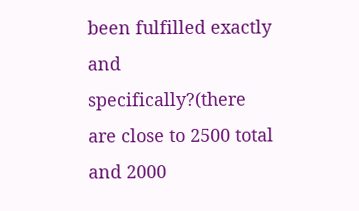been fulfilled exactly and specifically?(there are close to 2500 total and 2000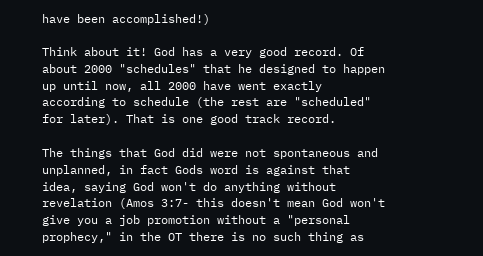have been accomplished!)

Think about it! God has a very good record. Of about 2000 "schedules" that he designed to happen up until now, all 2000 have went exactly according to schedule (the rest are "scheduled" for later). That is one good track record.

The things that God did were not spontaneous and unplanned, in fact Gods word is against that idea, saying God won't do anything without revelation (Amos 3:7- this doesn't mean God won't give you a job promotion without a "personal prophecy," in the OT there is no such thing as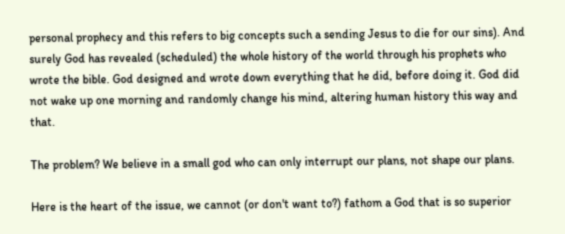personal prophecy and this refers to big concepts such a sending Jesus to die for our sins). And surely God has revealed (scheduled) the whole history of the world through his prophets who wrote the bible. God designed and wrote down everything that he did, before doing it. God did not wake up one morning and randomly change his mind, altering human history this way and that.

The problem? We believe in a small god who can only interrupt our plans, not shape our plans.

Here is the heart of the issue, we cannot (or don't want to?) fathom a God that is so superior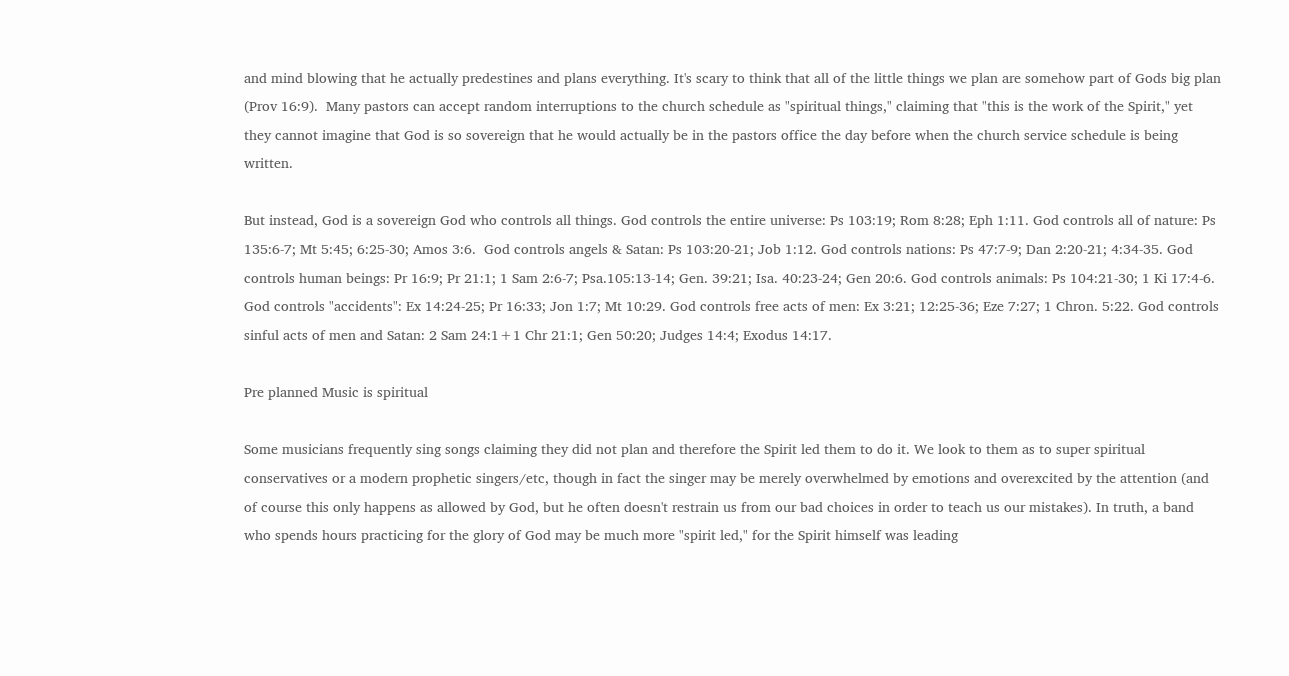and mind blowing that he actually predestines and plans everything. It's scary to think that all of the little things we plan are somehow part of Gods big plan (Prov 16:9).  Many pastors can accept random interruptions to the church schedule as "spiritual things," claiming that "this is the work of the Spirit," yet they cannot imagine that God is so sovereign that he would actually be in the pastors office the day before when the church service schedule is being written.

But instead, God is a sovereign God who controls all things. God controls the entire universe: Ps 103:19; Rom 8:28; Eph 1:11. God controls all of nature: Ps 135:6-7; Mt 5:45; 6:25-30; Amos 3:6.  God controls angels & Satan: Ps 103:20-21; Job 1:12. God controls nations: Ps 47:7-9; Dan 2:20-21; 4:34-35. God controls human beings: Pr 16:9; Pr 21:1; 1 Sam 2:6-7; Psa.105:13-14; Gen. 39:21; Isa. 40:23-24; Gen 20:6. God controls animals: Ps 104:21-30; 1 Ki 17:4-6. God controls "accidents": Ex 14:24-25; Pr 16:33; Jon 1:7; Mt 10:29. God controls free acts of men: Ex 3:21; 12:25-36; Eze 7:27; 1 Chron. 5:22. God controls sinful acts of men and Satan: 2 Sam 24:1+1 Chr 21:1; Gen 50:20; Judges 14:4; Exodus 14:17.

Pre planned Music is spiritual

Some musicians frequently sing songs claiming they did not plan and therefore the Spirit led them to do it. We look to them as to super spiritual conservatives or a modern prophetic singers/etc, though in fact the singer may be merely overwhelmed by emotions and overexcited by the attention (and of course this only happens as allowed by God, but he often doesn't restrain us from our bad choices in order to teach us our mistakes). In truth, a band who spends hours practicing for the glory of God may be much more "spirit led," for the Spirit himself was leading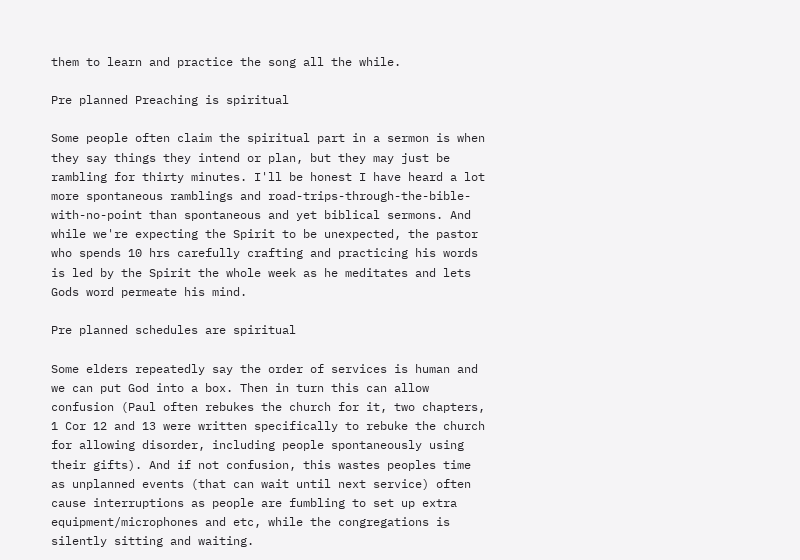them to learn and practice the song all the while.

Pre planned Preaching is spiritual

Some people often claim the spiritual part in a sermon is when they say things they intend or plan, but they may just be rambling for thirty minutes. I'll be honest I have heard a lot more spontaneous ramblings and road-trips-through-the-bible-with-no-point than spontaneous and yet biblical sermons. And while we're expecting the Spirit to be unexpected, the pastor who spends 10 hrs carefully crafting and practicing his words is led by the Spirit the whole week as he meditates and lets Gods word permeate his mind.

Pre planned schedules are spiritual

Some elders repeatedly say the order of services is human and we can put God into a box. Then in turn this can allow confusion (Paul often rebukes the church for it, two chapters, 1 Cor 12 and 13 were written specifically to rebuke the church for allowing disorder, including people spontaneously using their gifts). And if not confusion, this wastes peoples time as unplanned events (that can wait until next service) often cause interruptions as people are fumbling to set up extra equipment/microphones and etc, while the congregations is silently sitting and waiting.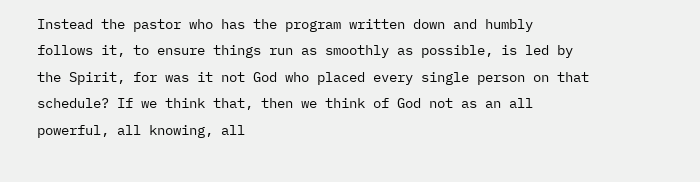Instead the pastor who has the program written down and humbly follows it, to ensure things run as smoothly as possible, is led by the Spirit, for was it not God who placed every single person on that schedule? If we think that, then we think of God not as an all powerful, all knowing, all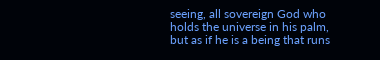seeing, all sovereign God who holds the universe in his palm, but as if he is a being that runs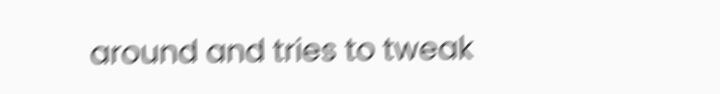around and tries to tweak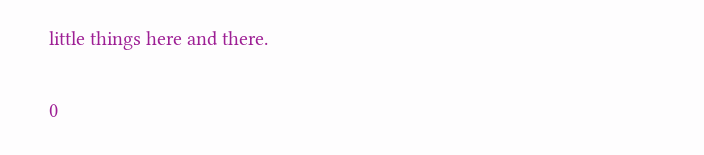little things here and there.

0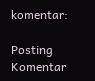komentar:

Posting Komentar